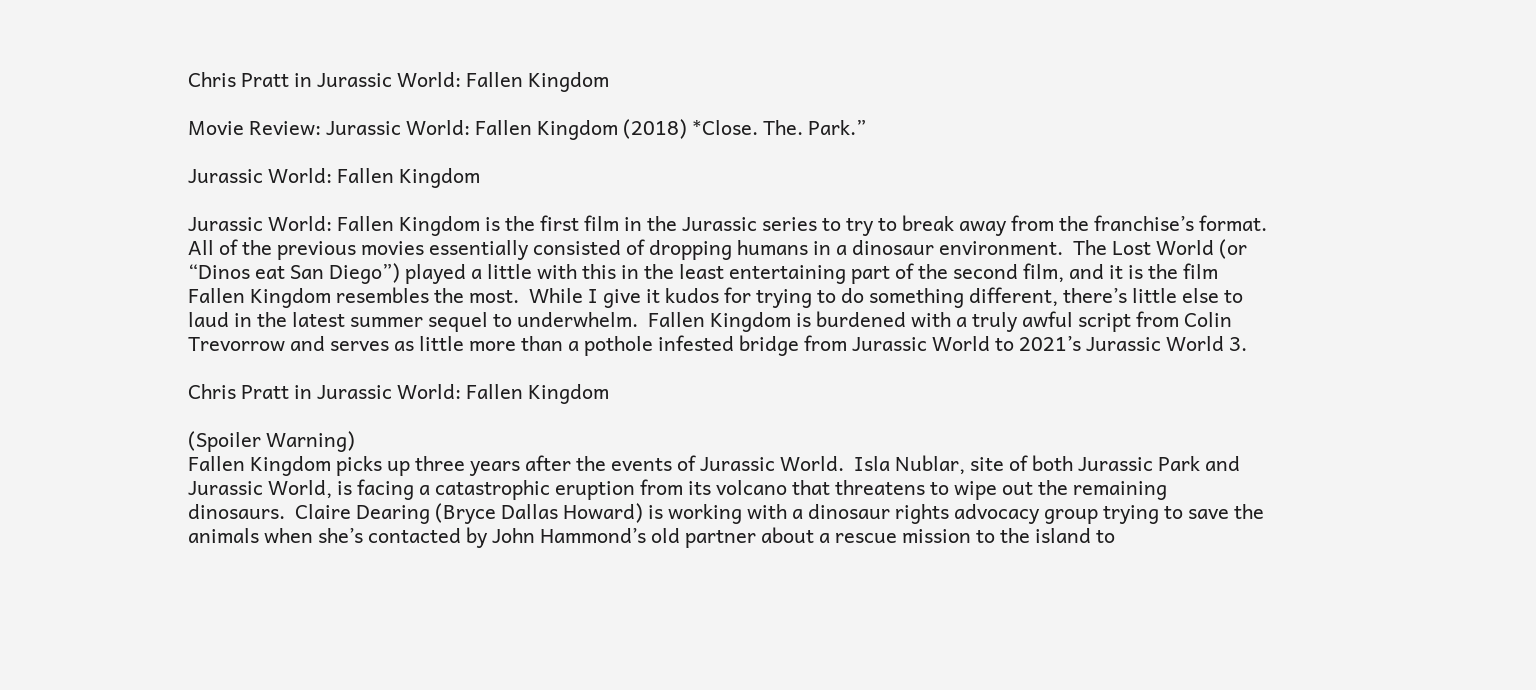Chris Pratt in Jurassic World: Fallen Kingdom

Movie Review: Jurassic World: Fallen Kingdom (2018) *Close. The. Park.”

Jurassic World: Fallen Kingdom

Jurassic World: Fallen Kingdom is the first film in the Jurassic series to try to break away from the franchise’s format.  All of the previous movies essentially consisted of dropping humans in a dinosaur environment.  The Lost World (or “Dinos eat San Diego”) played a little with this in the least entertaining part of the second film, and it is the film Fallen Kingdom resembles the most.  While I give it kudos for trying to do something different, there’s little else to laud in the latest summer sequel to underwhelm.  Fallen Kingdom is burdened with a truly awful script from Colin Trevorrow and serves as little more than a pothole infested bridge from Jurassic World to 2021’s Jurassic World 3.

Chris Pratt in Jurassic World: Fallen Kingdom

(Spoiler Warning)
Fallen Kingdom picks up three years after the events of Jurassic World.  Isla Nublar, site of both Jurassic Park and Jurassic World, is facing a catastrophic eruption from its volcano that threatens to wipe out the remaining dinosaurs.  Claire Dearing (Bryce Dallas Howard) is working with a dinosaur rights advocacy group trying to save the animals when she’s contacted by John Hammond’s old partner about a rescue mission to the island to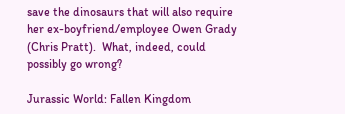save the dinosaurs that will also require her ex-boyfriend/employee Owen Grady (Chris Pratt).  What, indeed, could possibly go wrong?

Jurassic World: Fallen Kingdom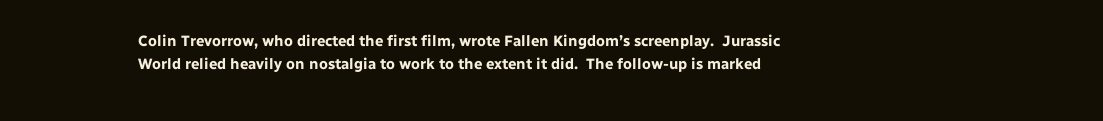Colin Trevorrow, who directed the first film, wrote Fallen Kingdom’s screenplay.  Jurassic World relied heavily on nostalgia to work to the extent it did.  The follow-up is marked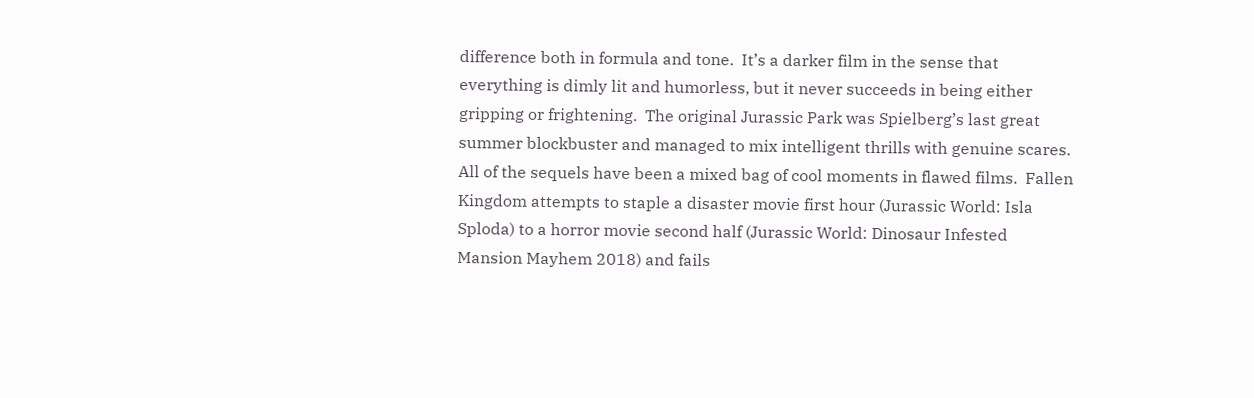difference both in formula and tone.  It’s a darker film in the sense that everything is dimly lit and humorless, but it never succeeds in being either gripping or frightening.  The original Jurassic Park was Spielberg’s last great summer blockbuster and managed to mix intelligent thrills with genuine scares.  All of the sequels have been a mixed bag of cool moments in flawed films.  Fallen Kingdom attempts to staple a disaster movie first hour (Jurassic World: Isla Sploda) to a horror movie second half (Jurassic World: Dinosaur Infested Mansion Mayhem 2018) and fails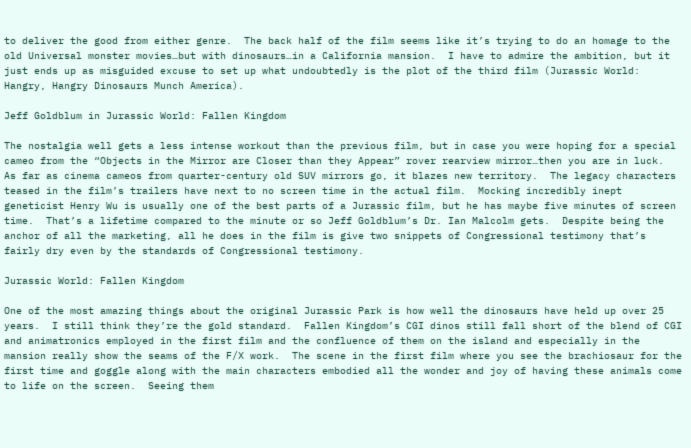to deliver the good from either genre.  The back half of the film seems like it’s trying to do an homage to the old Universal monster movies…but with dinosaurs…in a California mansion.  I have to admire the ambition, but it just ends up as misguided excuse to set up what undoubtedly is the plot of the third film (Jurassic World: Hangry, Hangry Dinosaurs Munch America).

Jeff Goldblum in Jurassic World: Fallen Kingdom

The nostalgia well gets a less intense workout than the previous film, but in case you were hoping for a special cameo from the “Objects in the Mirror are Closer than they Appear” rover rearview mirror…then you are in luck.  As far as cinema cameos from quarter-century old SUV mirrors go, it blazes new territory.  The legacy characters teased in the film’s trailers have next to no screen time in the actual film.  Mocking incredibly inept geneticist Henry Wu is usually one of the best parts of a Jurassic film, but he has maybe five minutes of screen time.  That’s a lifetime compared to the minute or so Jeff Goldblum’s Dr. Ian Malcolm gets.  Despite being the anchor of all the marketing, all he does in the film is give two snippets of Congressional testimony that’s fairly dry even by the standards of Congressional testimony.

Jurassic World: Fallen Kingdom

One of the most amazing things about the original Jurassic Park is how well the dinosaurs have held up over 25 years.  I still think they’re the gold standard.  Fallen Kingdom’s CGI dinos still fall short of the blend of CGI and animatronics employed in the first film and the confluence of them on the island and especially in the mansion really show the seams of the F/X work.  The scene in the first film where you see the brachiosaur for the first time and goggle along with the main characters embodied all the wonder and joy of having these animals come to life on the screen.  Seeing them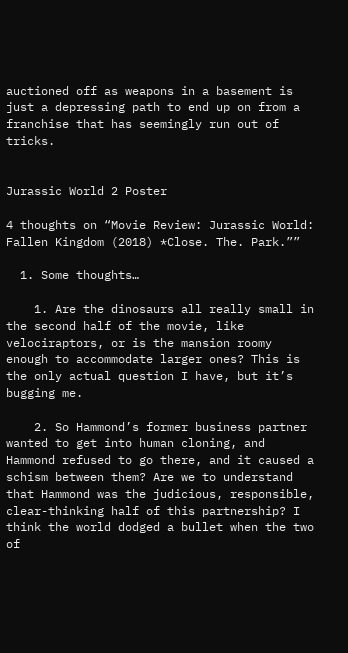auctioned off as weapons in a basement is just a depressing path to end up on from a franchise that has seemingly run out of tricks.


Jurassic World 2 Poster

4 thoughts on “Movie Review: Jurassic World: Fallen Kingdom (2018) *Close. The. Park.””

  1. Some thoughts…

    1. Are the dinosaurs all really small in the second half of the movie, like velociraptors, or is the mansion roomy enough to accommodate larger ones? This is the only actual question I have, but it’s bugging me.

    2. So Hammond’s former business partner wanted to get into human cloning, and Hammond refused to go there, and it caused a schism between them? Are we to understand that Hammond was the judicious, responsible, clear-thinking half of this partnership? I think the world dodged a bullet when the two of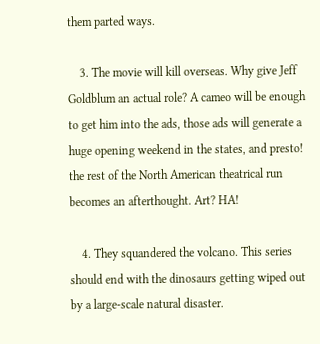them parted ways.

    3. The movie will kill overseas. Why give Jeff Goldblum an actual role? A cameo will be enough to get him into the ads, those ads will generate a huge opening weekend in the states, and presto! the rest of the North American theatrical run becomes an afterthought. Art? HA!

    4. They squandered the volcano. This series should end with the dinosaurs getting wiped out by a large-scale natural disaster.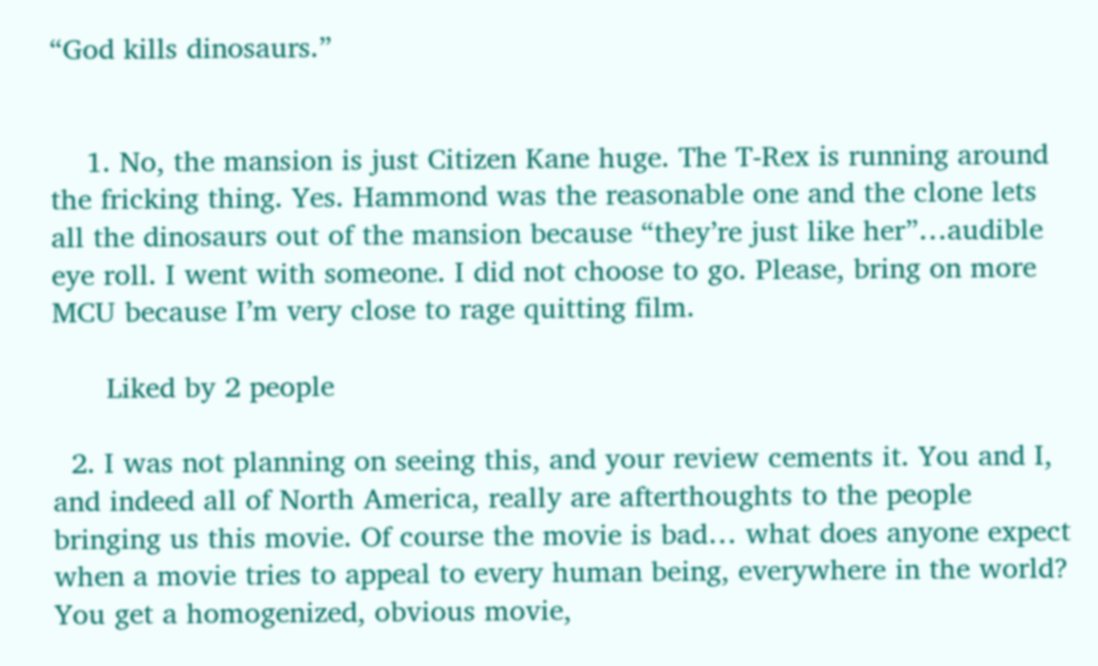“God kills dinosaurs.”


    1. No, the mansion is just Citizen Kane huge. The T-Rex is running around the fricking thing. Yes. Hammond was the reasonable one and the clone lets all the dinosaurs out of the mansion because “they’re just like her”…audible eye roll. I went with someone. I did not choose to go. Please, bring on more MCU because I’m very close to rage quitting film.

      Liked by 2 people

  2. I was not planning on seeing this, and your review cements it. You and I, and indeed all of North America, really are afterthoughts to the people bringing us this movie. Of course the movie is bad… what does anyone expect when a movie tries to appeal to every human being, everywhere in the world? You get a homogenized, obvious movie,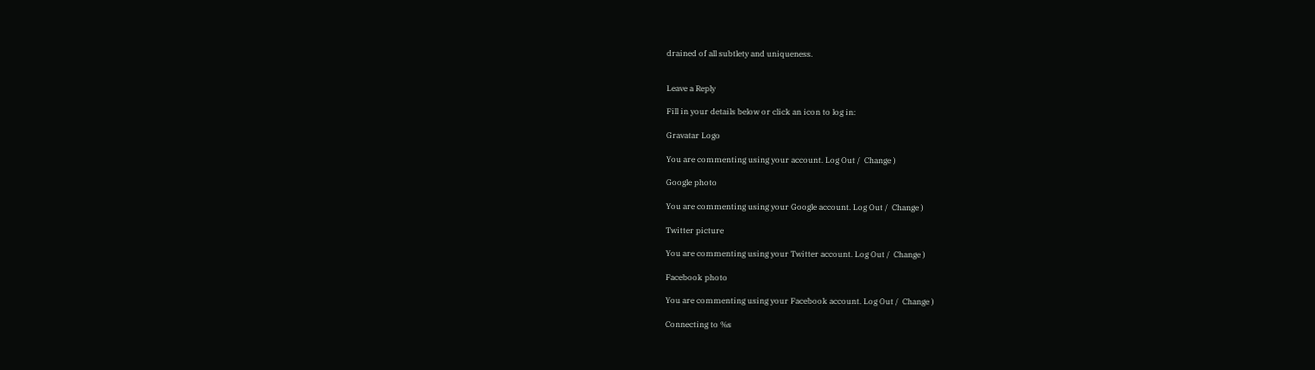drained of all subtlety and uniqueness.


Leave a Reply

Fill in your details below or click an icon to log in:

Gravatar Logo

You are commenting using your account. Log Out /  Change )

Google photo

You are commenting using your Google account. Log Out /  Change )

Twitter picture

You are commenting using your Twitter account. Log Out /  Change )

Facebook photo

You are commenting using your Facebook account. Log Out /  Change )

Connecting to %s